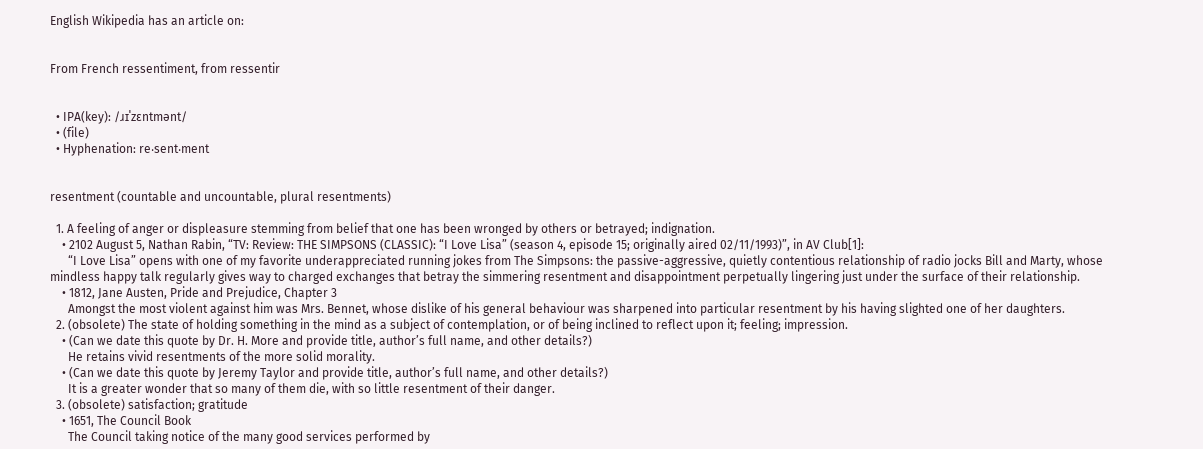English Wikipedia has an article on:


From French ressentiment, from ressentir


  • IPA(key): /ɹɪˈzɛntmənt/
  • (file)
  • Hyphenation: re‧sent‧ment


resentment (countable and uncountable, plural resentments)

  1. A feeling of anger or displeasure stemming from belief that one has been wronged by others or betrayed; indignation.
    • 2102 August 5, Nathan Rabin, “TV: Review: THE SIMPSONS (CLASSIC): “I Love Lisa” (season 4, episode 15; originally aired 02/11/1993)”, in AV Club[1]:
      “I Love Lisa” opens with one of my favorite underappreciated running jokes from The Simpsons: the passive-aggressive, quietly contentious relationship of radio jocks Bill and Marty, whose mindless happy talk regularly gives way to charged exchanges that betray the simmering resentment and disappointment perpetually lingering just under the surface of their relationship.
    • 1812, Jane Austen, Pride and Prejudice, Chapter 3
      Amongst the most violent against him was Mrs. Bennet, whose dislike of his general behaviour was sharpened into particular resentment by his having slighted one of her daughters.
  2. (obsolete) The state of holding something in the mind as a subject of contemplation, or of being inclined to reflect upon it; feeling; impression.
    • (Can we date this quote by Dr. H. More and provide title, author’s full name, and other details?)
      He retains vivid resentments of the more solid morality.
    • (Can we date this quote by Jeremy Taylor and provide title, author’s full name, and other details?)
      It is a greater wonder that so many of them die, with so little resentment of their danger.
  3. (obsolete) satisfaction; gratitude
    • 1651, The Council Book
      The Council taking notice of the many good services performed by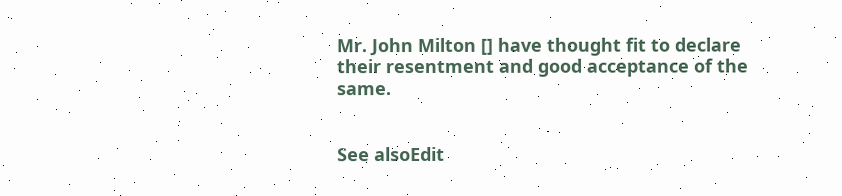Mr. John Milton [] have thought fit to declare their resentment and good acceptance of the same.


See alsoEdit